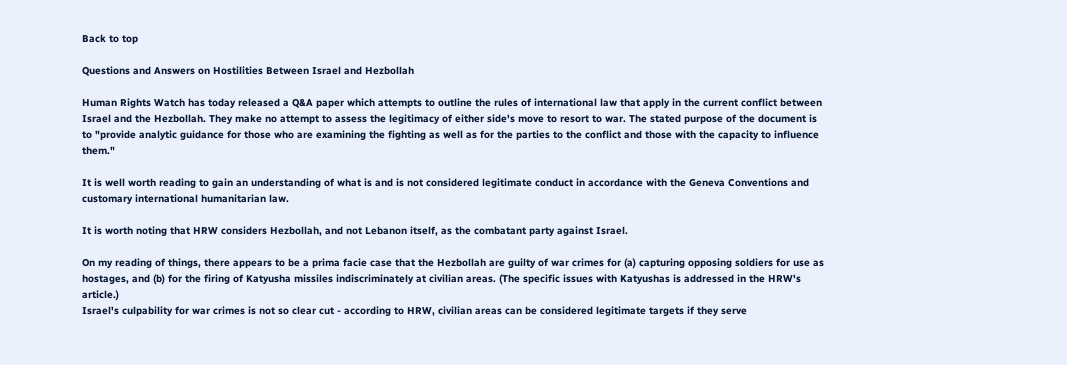Back to top

Questions and Answers on Hostilities Between Israel and Hezbollah

Human Rights Watch has today released a Q&A paper which attempts to outline the rules of international law that apply in the current conflict between Israel and the Hezbollah. They make no attempt to assess the legitimacy of either side's move to resort to war. The stated purpose of the document is to "provide analytic guidance for those who are examining the fighting as well as for the parties to the conflict and those with the capacity to influence them."

It is well worth reading to gain an understanding of what is and is not considered legitimate conduct in accordance with the Geneva Conventions and customary international humanitarian law.

It is worth noting that HRW considers Hezbollah, and not Lebanon itself, as the combatant party against Israel.

On my reading of things, there appears to be a prima facie case that the Hezbollah are guilty of war crimes for (a) capturing opposing soldiers for use as hostages, and (b) for the firing of Katyusha missiles indiscriminately at civilian areas. (The specific issues with Katyushas is addressed in the HRW's article.)
Israel's culpability for war crimes is not so clear cut - according to HRW, civilian areas can be considered legitimate targets if they serve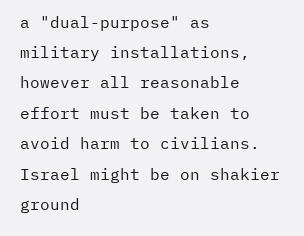a "dual-purpose" as military installations, however all reasonable effort must be taken to avoid harm to civilians. Israel might be on shakier ground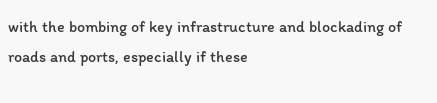with the bombing of key infrastructure and blockading of roads and ports, especially if these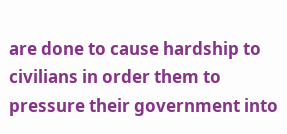are done to cause hardship to civilians in order them to pressure their government into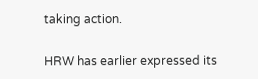taking action.

HRW has earlier expressed its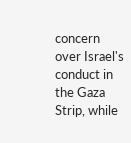concern over Israel's conduct in the Gaza Strip, while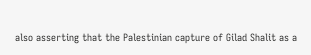also asserting that the Palestinian capture of Gilad Shalit as a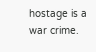hostage is a war crime.